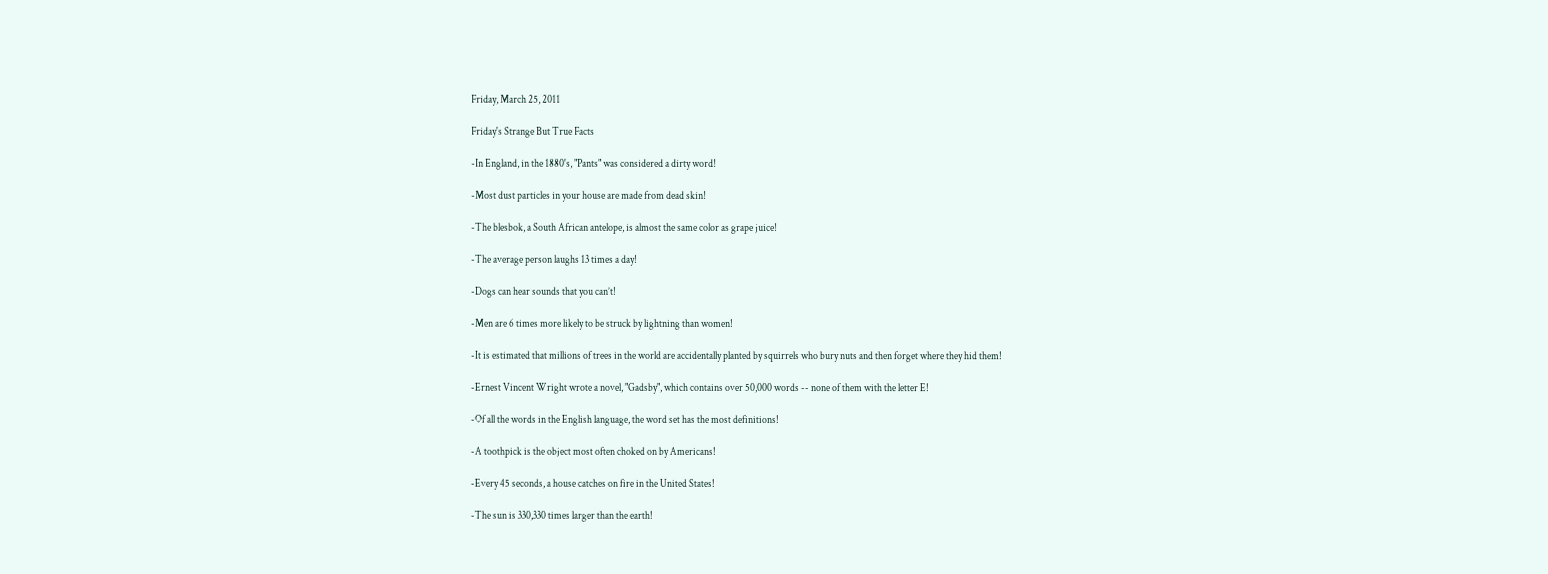Friday, March 25, 2011

Friday's Strange But True Facts

-In England, in the 1880's, "Pants" was considered a dirty word!

-Most dust particles in your house are made from dead skin!

-The blesbok, a South African antelope, is almost the same color as grape juice!

-The average person laughs 13 times a day!

-Dogs can hear sounds that you can’t!

-Men are 6 times more likely to be struck by lightning than women!

-It is estimated that millions of trees in the world are accidentally planted by squirrels who bury nuts and then forget where they hid them!

-Ernest Vincent Wright wrote a novel, "Gadsby", which contains over 50,000 words -- none of them with the letter E!

-Of all the words in the English language, the word set has the most definitions!

-A toothpick is the object most often choked on by Americans!

-Every 45 seconds, a house catches on fire in the United States!

-The sun is 330,330 times larger than the earth!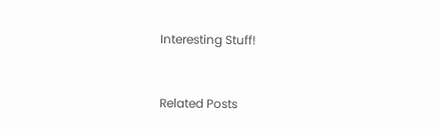Interesting Stuff!



Related Posts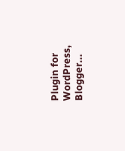Plugin for WordPress, Blogger...